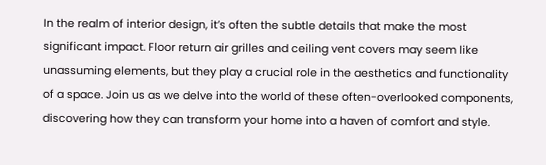In the realm of interior design, it’s often the subtle details that make the most significant impact. Floor return air grilles and ceiling vent covers may seem like unassuming elements, but they play a crucial role in the aesthetics and functionality of a space. Join us as we delve into the world of these often-overlooked components, discovering how they can transform your home into a haven of comfort and style.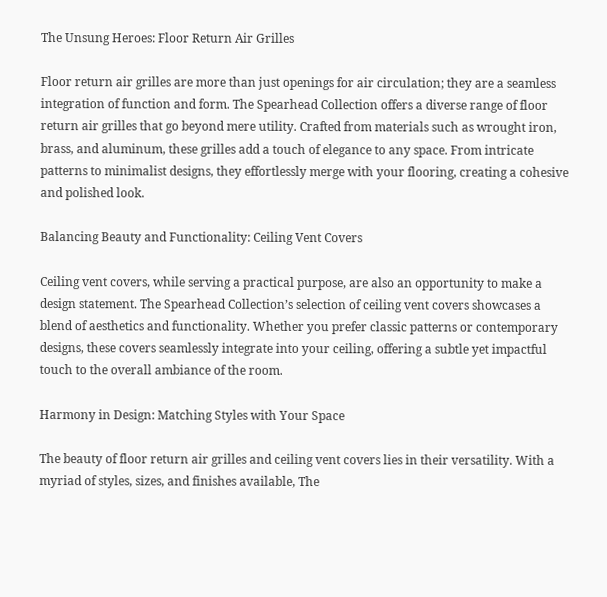The Unsung Heroes: Floor Return Air Grilles

Floor return air grilles are more than just openings for air circulation; they are a seamless integration of function and form. The Spearhead Collection offers a diverse range of floor return air grilles that go beyond mere utility. Crafted from materials such as wrought iron, brass, and aluminum, these grilles add a touch of elegance to any space. From intricate patterns to minimalist designs, they effortlessly merge with your flooring, creating a cohesive and polished look.

Balancing Beauty and Functionality: Ceiling Vent Covers

Ceiling vent covers, while serving a practical purpose, are also an opportunity to make a design statement. The Spearhead Collection’s selection of ceiling vent covers showcases a blend of aesthetics and functionality. Whether you prefer classic patterns or contemporary designs, these covers seamlessly integrate into your ceiling, offering a subtle yet impactful touch to the overall ambiance of the room.

Harmony in Design: Matching Styles with Your Space

The beauty of floor return air grilles and ceiling vent covers lies in their versatility. With a myriad of styles, sizes, and finishes available, The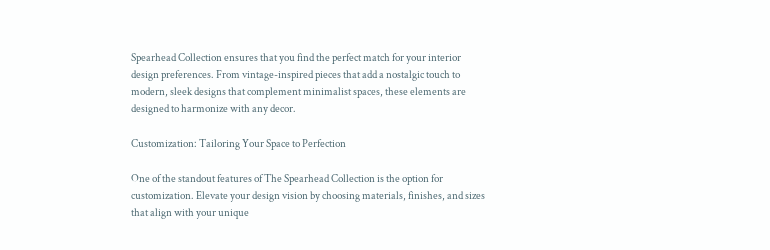Spearhead Collection ensures that you find the perfect match for your interior design preferences. From vintage-inspired pieces that add a nostalgic touch to modern, sleek designs that complement minimalist spaces, these elements are designed to harmonize with any decor.

Customization: Tailoring Your Space to Perfection

One of the standout features of The Spearhead Collection is the option for customization. Elevate your design vision by choosing materials, finishes, and sizes that align with your unique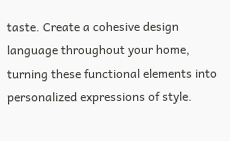taste. Create a cohesive design language throughout your home, turning these functional elements into personalized expressions of style.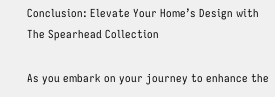Conclusion: Elevate Your Home’s Design with The Spearhead Collection

As you embark on your journey to enhance the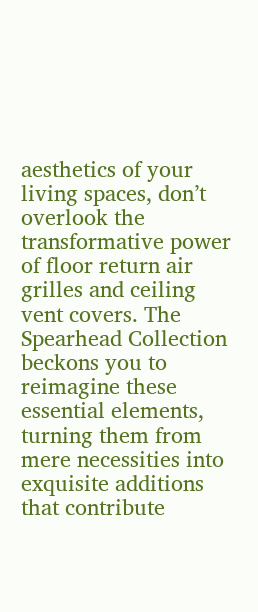aesthetics of your living spaces, don’t overlook the transformative power of floor return air grilles and ceiling vent covers. The Spearhead Collection beckons you to reimagine these essential elements, turning them from mere necessities into exquisite additions that contribute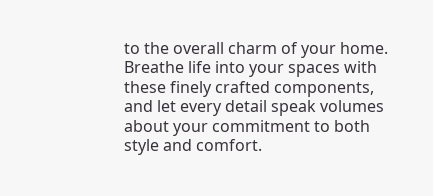to the overall charm of your home. Breathe life into your spaces with these finely crafted components, and let every detail speak volumes about your commitment to both style and comfort.